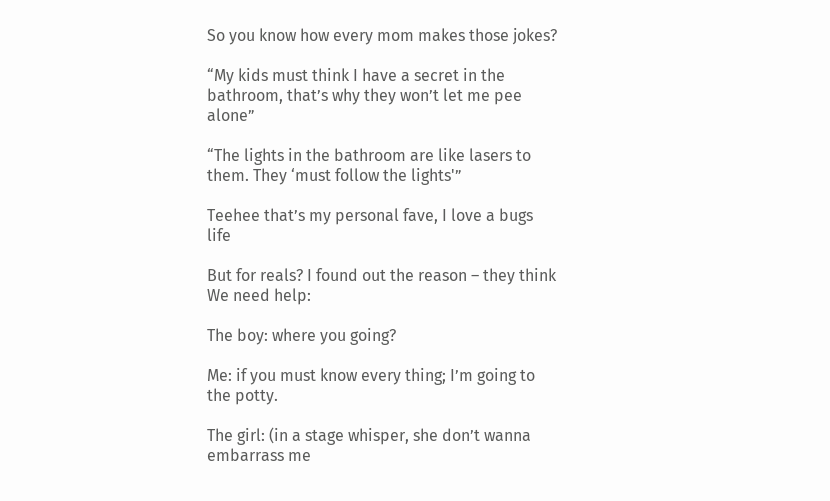So you know how every mom makes those jokes?

“My kids must think I have a secret in the bathroom, that’s why they won’t let me pee alone”

“The lights in the bathroom are like lasers to them. They ‘must follow the lights'”

Teehee that’s my personal fave, I love a bugs life

But for reals? I found out the reason – they think We need help:

The boy: where you going?

Me: if you must know every thing; I’m going to the potty.

The girl: (in a stage whisper, she don’t wanna embarrass me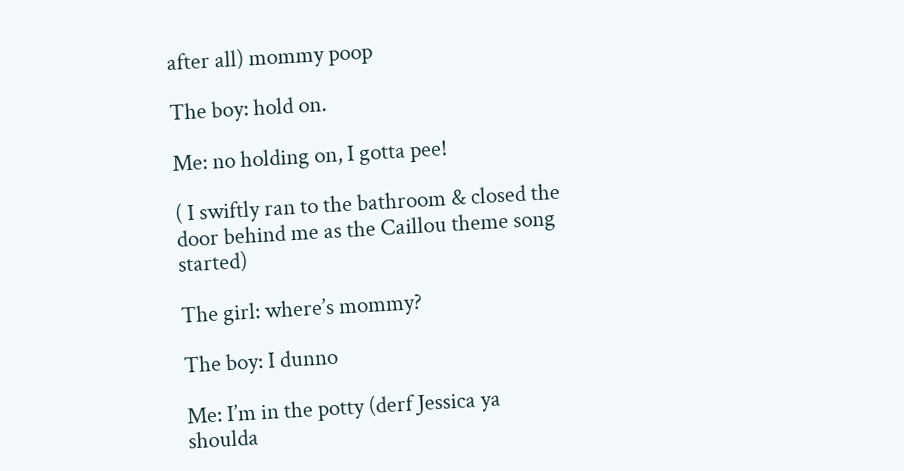after all) mommy poop

The boy: hold on.

Me: no holding on, I gotta pee!

( I swiftly ran to the bathroom & closed the door behind me as the Caillou theme song started)

The girl: where’s mommy?

The boy: I dunno

Me: I’m in the potty (derf Jessica ya shoulda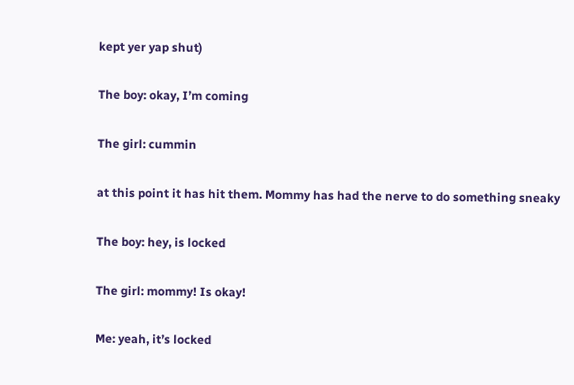kept yer yap shut)

The boy: okay, I’m coming

The girl: cummin

at this point it has hit them. Mommy has had the nerve to do something sneaky

The boy: hey, is locked

The girl: mommy! Is okay!

Me: yeah, it’s locked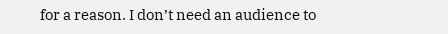for a reason. I don’t need an audience to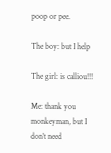poop or pee.

The boy: but I help

The girl: is calliou!!!

Me: thank you monkeyman, but I don’t need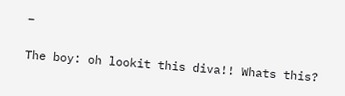–

The boy: oh lookit this diva!! Whats this?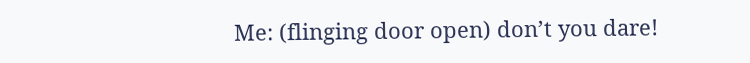Me: (flinging door open) don’t you dare!